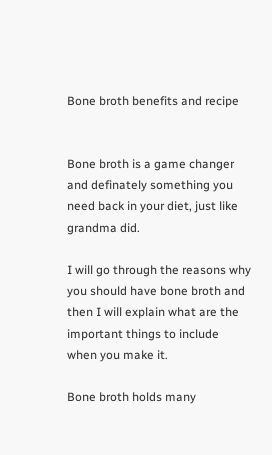Bone broth benefits and recipe


Bone broth is a game changer and definately something you need back in your diet, just like grandma did.

I will go through the reasons why you should have bone broth and then I will explain what are the important things to include when you make it.

Bone broth holds many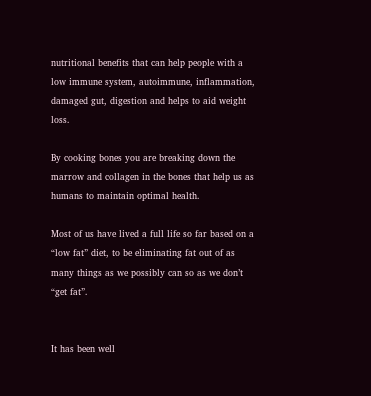nutritional benefits that can help people with a low immune system, autoimmune, inflammation, damaged gut, digestion and helps to aid weight loss.

By cooking bones you are breaking down the marrow and collagen in the bones that help us as humans to maintain optimal health.

Most of us have lived a full life so far based on a “low fat” diet, to be eliminating fat out of as many things as we possibly can so as we don’t “get fat”.


It has been well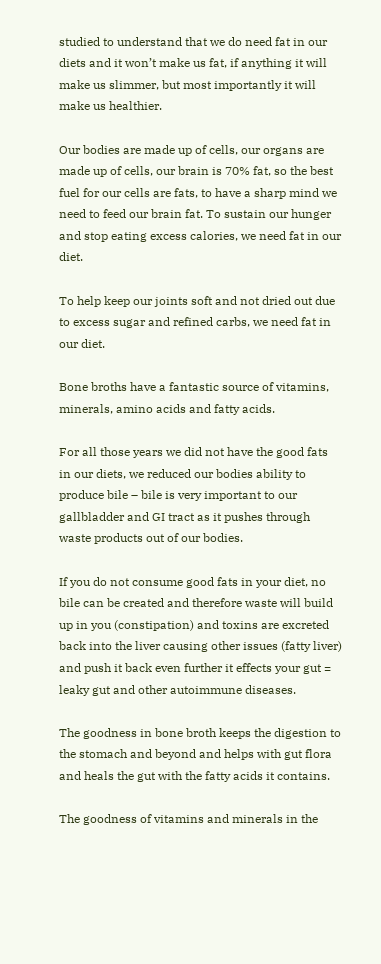studied to understand that we do need fat in our diets and it won’t make us fat, if anything it will make us slimmer, but most importantly it will make us healthier.

Our bodies are made up of cells, our organs are made up of cells, our brain is 70% fat, so the best fuel for our cells are fats, to have a sharp mind we need to feed our brain fat. To sustain our hunger and stop eating excess calories, we need fat in our diet.

To help keep our joints soft and not dried out due to excess sugar and refined carbs, we need fat in our diet.

Bone broths have a fantastic source of vitamins, minerals, amino acids and fatty acids.

For all those years we did not have the good fats in our diets, we reduced our bodies ability to produce bile – bile is very important to our gallbladder and GI tract as it pushes through waste products out of our bodies.

If you do not consume good fats in your diet, no bile can be created and therefore waste will build up in you (constipation) and toxins are excreted back into the liver causing other issues (fatty liver) and push it back even further it effects your gut = leaky gut and other autoimmune diseases.

The goodness in bone broth keeps the digestion to the stomach and beyond and helps with gut flora and heals the gut with the fatty acids it contains.

The goodness of vitamins and minerals in the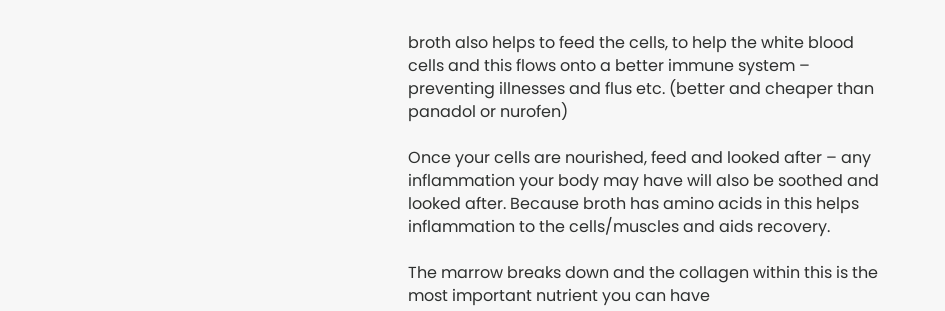broth also helps to feed the cells, to help the white blood cells and this flows onto a better immune system – preventing illnesses and flus etc. (better and cheaper than panadol or nurofen)

Once your cells are nourished, feed and looked after – any inflammation your body may have will also be soothed and looked after. Because broth has amino acids in this helps inflammation to the cells/muscles and aids recovery.

The marrow breaks down and the collagen within this is the most important nutrient you can have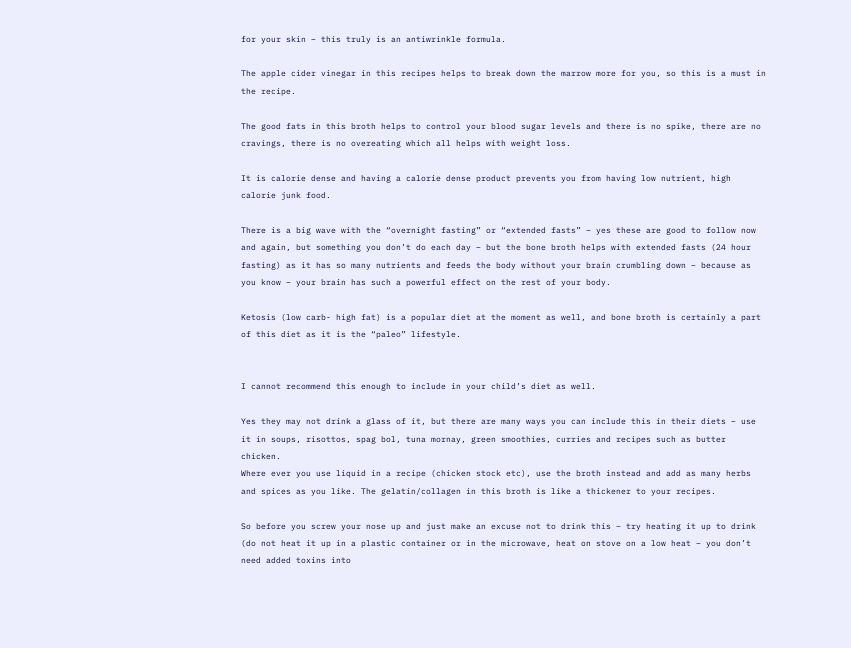for your skin – this truly is an antiwrinkle formula.

The apple cider vinegar in this recipes helps to break down the marrow more for you, so this is a must in the recipe.

The good fats in this broth helps to control your blood sugar levels and there is no spike, there are no cravings, there is no overeating which all helps with weight loss.

It is calorie dense and having a calorie dense product prevents you from having low nutrient, high calorie junk food.

There is a big wave with the “overnight fasting” or “extended fasts” – yes these are good to follow now and again, but something you don’t do each day – but the bone broth helps with extended fasts (24 hour fasting) as it has so many nutrients and feeds the body without your brain crumbling down – because as you know – your brain has such a powerful effect on the rest of your body.

Ketosis (low carb- high fat) is a popular diet at the moment as well, and bone broth is certainly a part of this diet as it is the “paleo” lifestyle.


I cannot recommend this enough to include in your child’s diet as well.

Yes they may not drink a glass of it, but there are many ways you can include this in their diets – use it in soups, risottos, spag bol, tuna mornay, green smoothies, curries and recipes such as butter chicken.
Where ever you use liquid in a recipe (chicken stock etc), use the broth instead and add as many herbs and spices as you like. The gelatin/collagen in this broth is like a thickener to your recipes.

So before you screw your nose up and just make an excuse not to drink this – try heating it up to drink (do not heat it up in a plastic container or in the microwave, heat on stove on a low heat – you don’t need added toxins into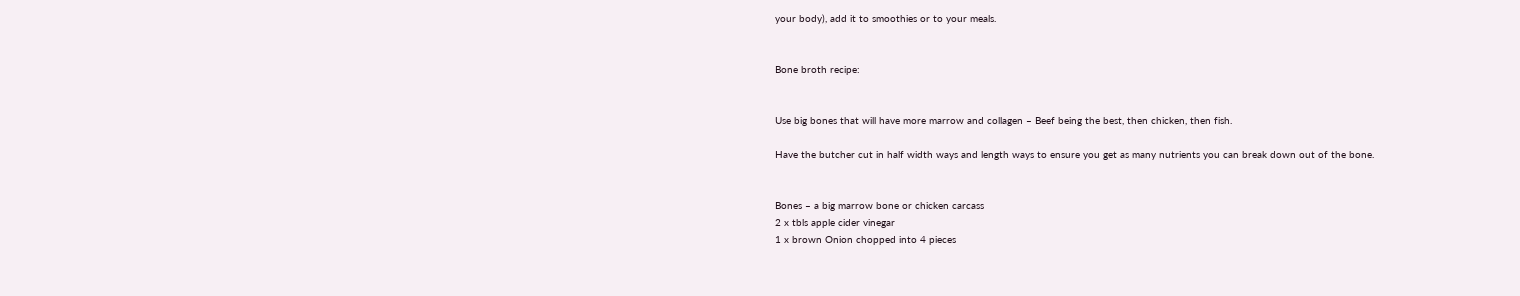your body), add it to smoothies or to your meals.


Bone broth recipe:


Use big bones that will have more marrow and collagen – Beef being the best, then chicken, then fish.

Have the butcher cut in half width ways and length ways to ensure you get as many nutrients you can break down out of the bone.


Bones – a big marrow bone or chicken carcass
2 x tbls apple cider vinegar
1 x brown Onion chopped into 4 pieces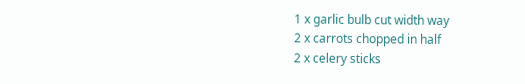1 x garlic bulb cut width way
2 x carrots chopped in half
2 x celery sticks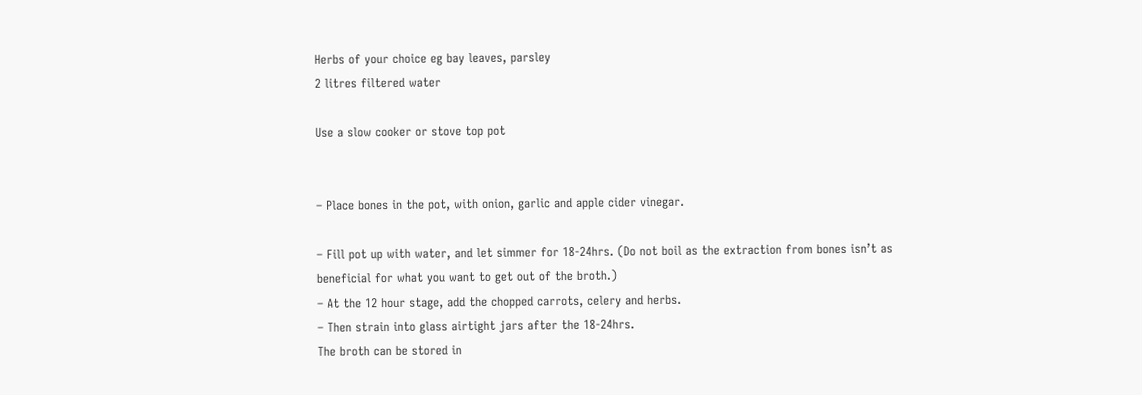Herbs of your choice eg bay leaves, parsley
2 litres filtered water

Use a slow cooker or stove top pot


– Place bones in the pot, with onion, garlic and apple cider vinegar.

– Fill pot up with water, and let simmer for 18-24hrs. (Do not boil as the extraction from bones isn’t as beneficial for what you want to get out of the broth.)
– At the 12 hour stage, add the chopped carrots, celery and herbs.
– Then strain into glass airtight jars after the 18-24hrs.
The broth can be stored in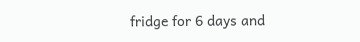fridge for 6 days and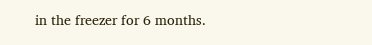in the freezer for 6 months.